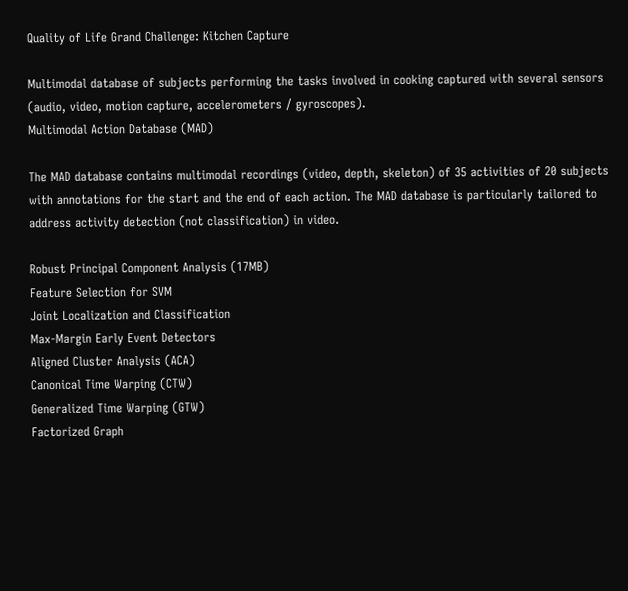Quality of Life Grand Challenge: Kitchen Capture

Multimodal database of subjects performing the tasks involved in cooking captured with several sensors (audio, video, motion capture, accelerometers / gyroscopes).
Multimodal Action Database (MAD)

The MAD database contains multimodal recordings (video, depth, skeleton) of 35 activities of 20 subjects with annotations for the start and the end of each action. The MAD database is particularly tailored to address activity detection (not classification) in video.

Robust Principal Component Analysis (17MB)
Feature Selection for SVM
Joint Localization and Classification
Max-Margin Early Event Detectors
Aligned Cluster Analysis (ACA)
Canonical Time Warping (CTW)
Generalized Time Warping (GTW)
Factorized Graph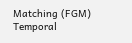Matching (FGM)
Temporal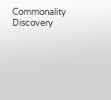Commonality Discovery